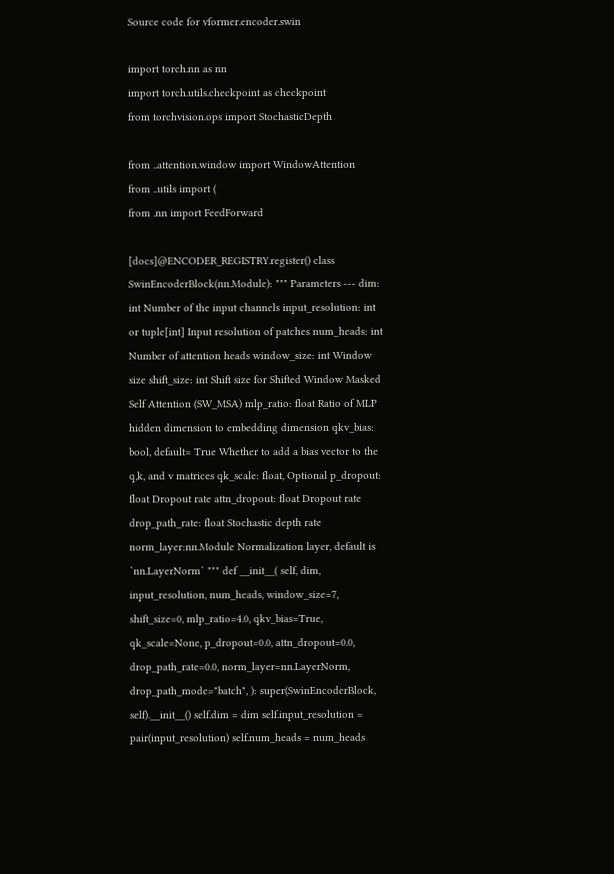Source code for vformer.encoder.swin

import torch.nn as nn
import torch.utils.checkpoint as checkpoint
from torchvision.ops import StochasticDepth

from ..attention.window import WindowAttention
from ..utils import (
from .nn import FeedForward

[docs]@ENCODER_REGISTRY.register() class SwinEncoderBlock(nn.Module): """ Parameters --- dim: int Number of the input channels input_resolution: int or tuple[int] Input resolution of patches num_heads: int Number of attention heads window_size: int Window size shift_size: int Shift size for Shifted Window Masked Self Attention (SW_MSA) mlp_ratio: float Ratio of MLP hidden dimension to embedding dimension qkv_bias: bool, default= True Whether to add a bias vector to the q,k, and v matrices qk_scale: float, Optional p_dropout: float Dropout rate attn_dropout: float Dropout rate drop_path_rate: float Stochastic depth rate norm_layer:nn.Module Normalization layer, default is `nn.LayerNorm` """ def __init__( self, dim, input_resolution, num_heads, window_size=7, shift_size=0, mlp_ratio=4.0, qkv_bias=True, qk_scale=None, p_dropout=0.0, attn_dropout=0.0, drop_path_rate=0.0, norm_layer=nn.LayerNorm, drop_path_mode="batch", ): super(SwinEncoderBlock, self).__init__() self.dim = dim self.input_resolution = pair(input_resolution) self.num_heads = num_heads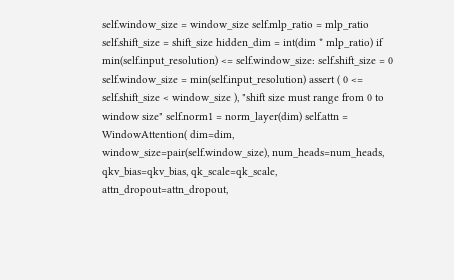self.window_size = window_size self.mlp_ratio = mlp_ratio self.shift_size = shift_size hidden_dim = int(dim * mlp_ratio) if min(self.input_resolution) <= self.window_size: self.shift_size = 0 self.window_size = min(self.input_resolution) assert ( 0 <= self.shift_size < window_size ), "shift size must range from 0 to window size" self.norm1 = norm_layer(dim) self.attn = WindowAttention( dim=dim, window_size=pair(self.window_size), num_heads=num_heads, qkv_bias=qkv_bias, qk_scale=qk_scale, attn_dropout=attn_dropout,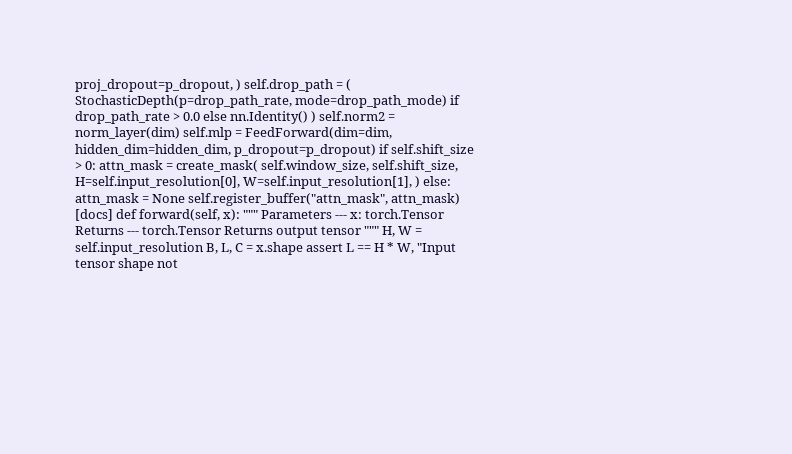proj_dropout=p_dropout, ) self.drop_path = ( StochasticDepth(p=drop_path_rate, mode=drop_path_mode) if drop_path_rate > 0.0 else nn.Identity() ) self.norm2 = norm_layer(dim) self.mlp = FeedForward(dim=dim, hidden_dim=hidden_dim, p_dropout=p_dropout) if self.shift_size > 0: attn_mask = create_mask( self.window_size, self.shift_size, H=self.input_resolution[0], W=self.input_resolution[1], ) else: attn_mask = None self.register_buffer("attn_mask", attn_mask)
[docs] def forward(self, x): """ Parameters --- x: torch.Tensor Returns --- torch.Tensor Returns output tensor """ H, W = self.input_resolution B, L, C = x.shape assert L == H * W, "Input tensor shape not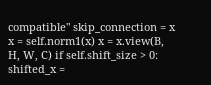compatible" skip_connection = x x = self.norm1(x) x = x.view(B, H, W, C) if self.shift_size > 0: shifted_x =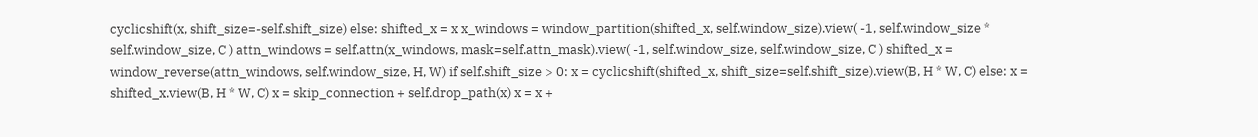cyclicshift(x, shift_size=-self.shift_size) else: shifted_x = x x_windows = window_partition(shifted_x, self.window_size).view( -1, self.window_size * self.window_size, C ) attn_windows = self.attn(x_windows, mask=self.attn_mask).view( -1, self.window_size, self.window_size, C ) shifted_x = window_reverse(attn_windows, self.window_size, H, W) if self.shift_size > 0: x = cyclicshift(shifted_x, shift_size=self.shift_size).view(B, H * W, C) else: x = shifted_x.view(B, H * W, C) x = skip_connection + self.drop_path(x) x = x +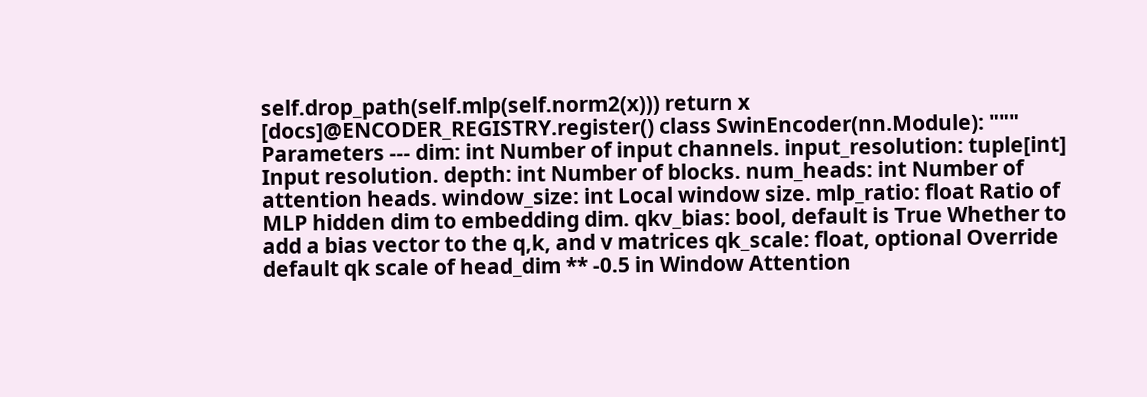self.drop_path(self.mlp(self.norm2(x))) return x
[docs]@ENCODER_REGISTRY.register() class SwinEncoder(nn.Module): """ Parameters --- dim: int Number of input channels. input_resolution: tuple[int] Input resolution. depth: int Number of blocks. num_heads: int Number of attention heads. window_size: int Local window size. mlp_ratio: float Ratio of MLP hidden dim to embedding dim. qkv_bias: bool, default is True Whether to add a bias vector to the q,k, and v matrices qk_scale: float, optional Override default qk scale of head_dim ** -0.5 in Window Attention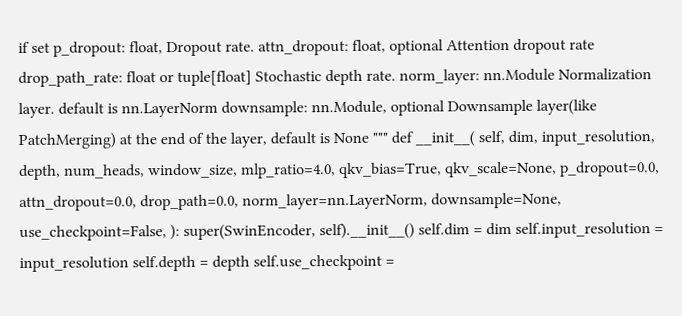if set p_dropout: float, Dropout rate. attn_dropout: float, optional Attention dropout rate drop_path_rate: float or tuple[float] Stochastic depth rate. norm_layer: nn.Module Normalization layer. default is nn.LayerNorm downsample: nn.Module, optional Downsample layer(like PatchMerging) at the end of the layer, default is None """ def __init__( self, dim, input_resolution, depth, num_heads, window_size, mlp_ratio=4.0, qkv_bias=True, qkv_scale=None, p_dropout=0.0, attn_dropout=0.0, drop_path=0.0, norm_layer=nn.LayerNorm, downsample=None, use_checkpoint=False, ): super(SwinEncoder, self).__init__() self.dim = dim self.input_resolution = input_resolution self.depth = depth self.use_checkpoint =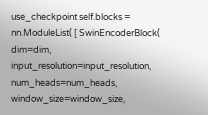use_checkpoint self.blocks = nn.ModuleList( [ SwinEncoderBlock( dim=dim, input_resolution=input_resolution, num_heads=num_heads, window_size=window_size,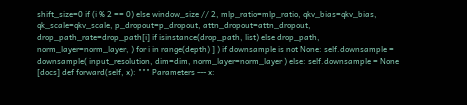shift_size=0 if (i % 2 == 0) else window_size // 2, mlp_ratio=mlp_ratio, qkv_bias=qkv_bias, qk_scale=qkv_scale, p_dropout=p_dropout, attn_dropout=attn_dropout, drop_path_rate=drop_path[i] if isinstance(drop_path, list) else drop_path, norm_layer=norm_layer, ) for i in range(depth) ] ) if downsample is not None: self.downsample = downsample( input_resolution, dim=dim, norm_layer=norm_layer ) else: self.downsample = None
[docs] def forward(self, x): """ Parameters --- x: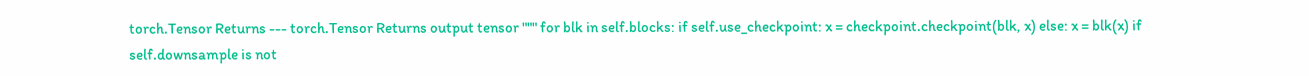torch.Tensor Returns --- torch.Tensor Returns output tensor """ for blk in self.blocks: if self.use_checkpoint: x = checkpoint.checkpoint(blk, x) else: x = blk(x) if self.downsample is not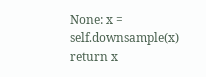None: x = self.downsample(x) return x